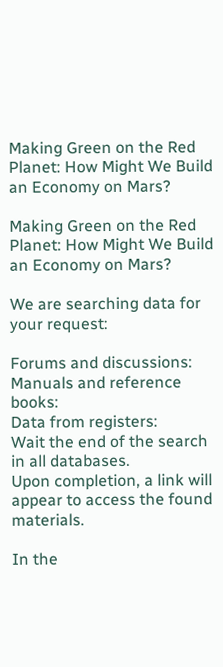Making Green on the Red Planet: How Might We Build an Economy on Mars?

Making Green on the Red Planet: How Might We Build an Economy on Mars?

We are searching data for your request:

Forums and discussions:
Manuals and reference books:
Data from registers:
Wait the end of the search in all databases.
Upon completion, a link will appear to access the found materials.

In the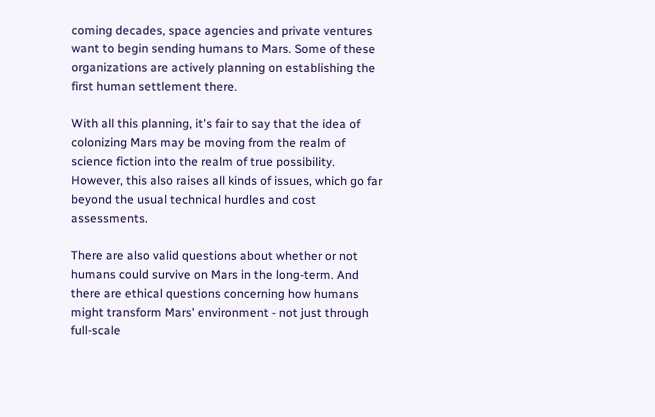coming decades, space agencies and private ventures want to begin sending humans to Mars. Some of these organizations are actively planning on establishing the first human settlement there.

With all this planning, it's fair to say that the idea of colonizing Mars may be moving from the realm of science fiction into the realm of true possibility. However, this also raises all kinds of issues, which go far beyond the usual technical hurdles and cost assessments.

There are also valid questions about whether or not humans could survive on Mars in the long-term. And there are ethical questions concerning how humans might transform Mars' environment - not just through full-scale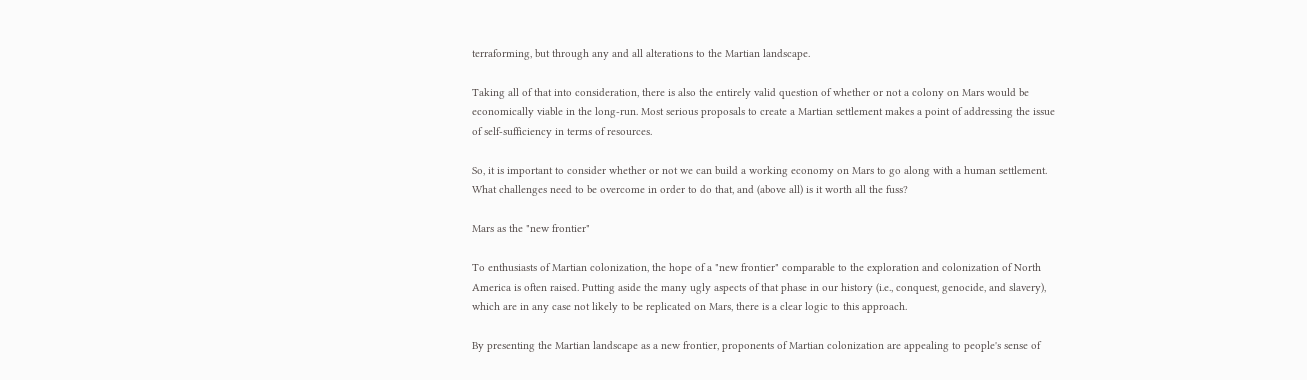terraforming, but through any and all alterations to the Martian landscape.

Taking all of that into consideration, there is also the entirely valid question of whether or not a colony on Mars would be economically viable in the long-run. Most serious proposals to create a Martian settlement makes a point of addressing the issue of self-sufficiency in terms of resources.

So, it is important to consider whether or not we can build a working economy on Mars to go along with a human settlement. What challenges need to be overcome in order to do that, and (above all) is it worth all the fuss?

Mars as the "new frontier"

To enthusiasts of Martian colonization, the hope of a "new frontier" comparable to the exploration and colonization of North America is often raised. Putting aside the many ugly aspects of that phase in our history (i.e., conquest, genocide, and slavery), which are in any case not likely to be replicated on Mars, there is a clear logic to this approach.

By presenting the Martian landscape as a new frontier, proponents of Martian colonization are appealing to people's sense of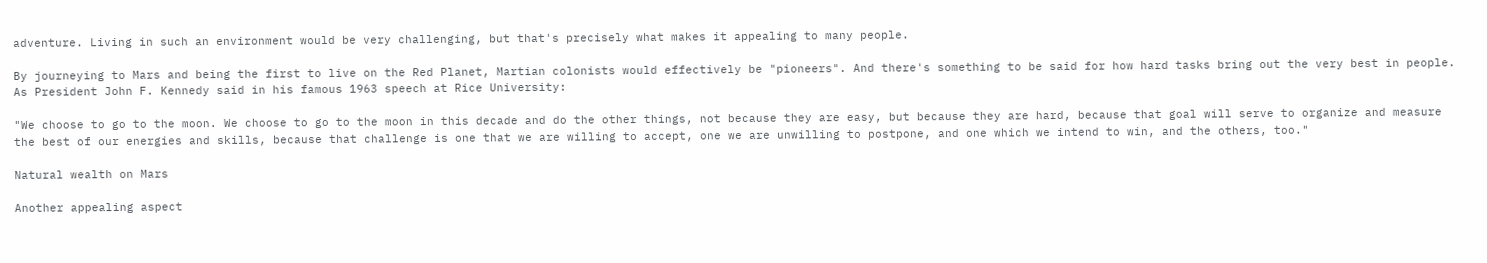adventure. Living in such an environment would be very challenging, but that's precisely what makes it appealing to many people.

By journeying to Mars and being the first to live on the Red Planet, Martian colonists would effectively be "pioneers". And there's something to be said for how hard tasks bring out the very best in people. As President John F. Kennedy said in his famous 1963 speech at Rice University:

"We choose to go to the moon. We choose to go to the moon in this decade and do the other things, not because they are easy, but because they are hard, because that goal will serve to organize and measure the best of our energies and skills, because that challenge is one that we are willing to accept, one we are unwilling to postpone, and one which we intend to win, and the others, too."

Natural wealth on Mars

Another appealing aspect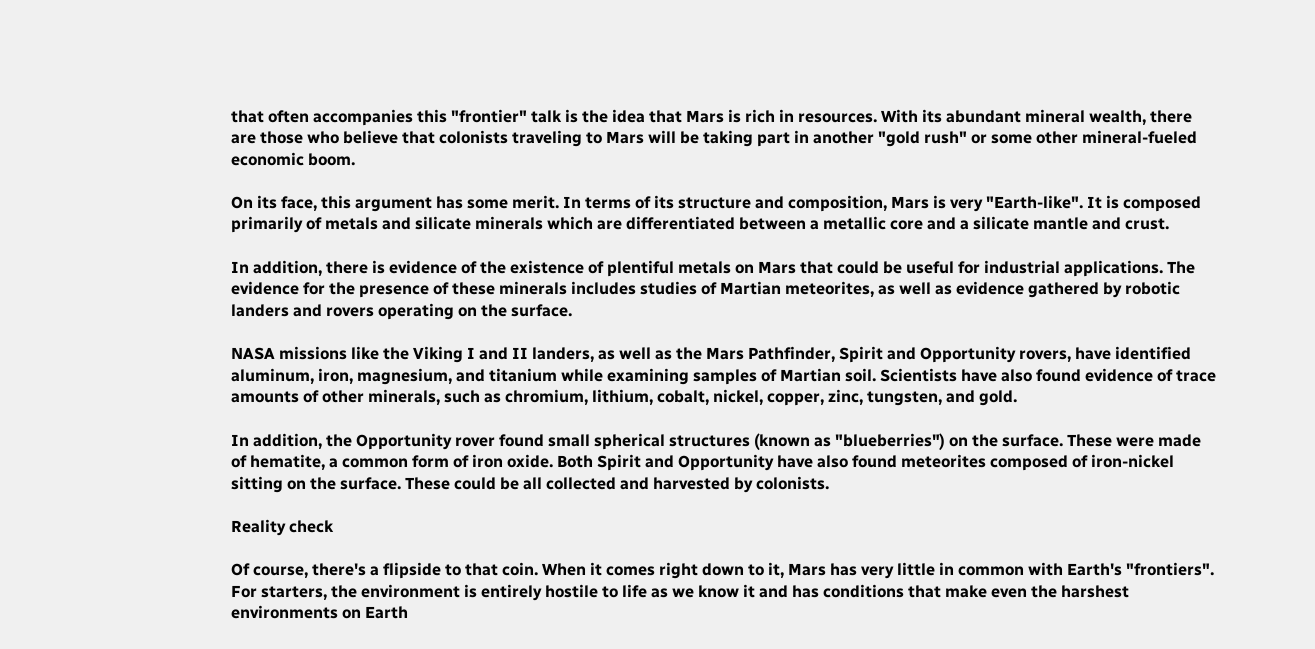that often accompanies this "frontier" talk is the idea that Mars is rich in resources. With its abundant mineral wealth, there are those who believe that colonists traveling to Mars will be taking part in another "gold rush" or some other mineral-fueled economic boom.

On its face, this argument has some merit. In terms of its structure and composition, Mars is very "Earth-like". It is composed primarily of metals and silicate minerals which are differentiated between a metallic core and a silicate mantle and crust.

In addition, there is evidence of the existence of plentiful metals on Mars that could be useful for industrial applications. The evidence for the presence of these minerals includes studies of Martian meteorites, as well as evidence gathered by robotic landers and rovers operating on the surface.

NASA missions like the Viking I and II landers, as well as the Mars Pathfinder, Spirit and Opportunity rovers, have identified aluminum, iron, magnesium, and titanium while examining samples of Martian soil. Scientists have also found evidence of trace amounts of other minerals, such as chromium, lithium, cobalt, nickel, copper, zinc, tungsten, and gold.

In addition, the Opportunity rover found small spherical structures (known as "blueberries") on the surface. These were made of hematite, a common form of iron oxide. Both Spirit and Opportunity have also found meteorites composed of iron-nickel sitting on the surface. These could be all collected and harvested by colonists.

Reality check

Of course, there's a flipside to that coin. When it comes right down to it, Mars has very little in common with Earth's "frontiers". For starters, the environment is entirely hostile to life as we know it and has conditions that make even the harshest environments on Earth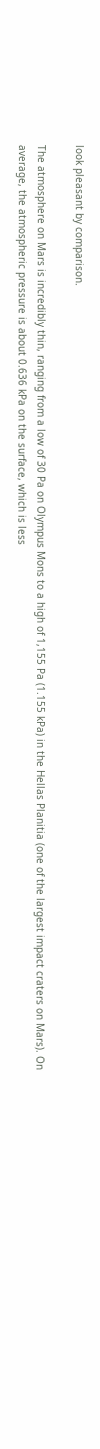look pleasant by comparison.

The atmosphere on Mars is incredibly thin, ranging from a low of 30 Pa on Olympus Mons to a high of 1,155 Pa (1.155 kPa) in the Hellas Planitia (one of the largest impact craters on Mars). On average, the atmospheric pressure is about 0.636 kPa on the surface, which is less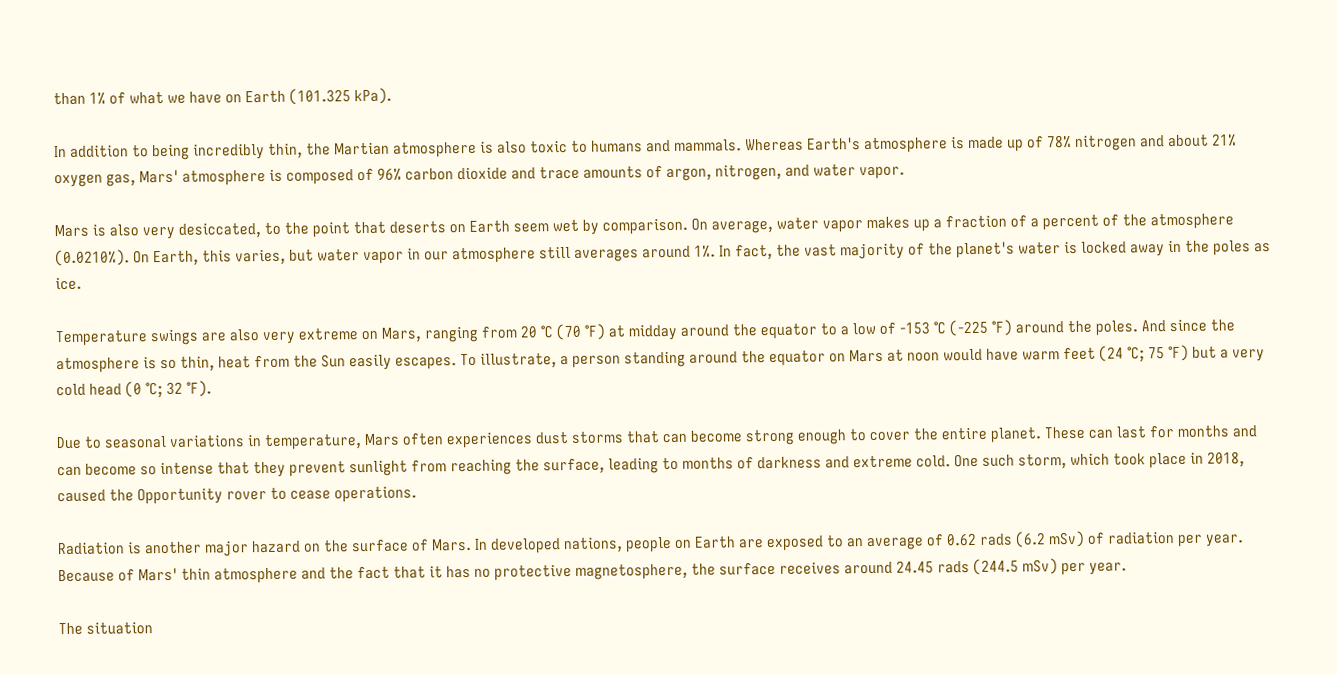than 1% of what we have on Earth (101.325 kPa).

In addition to being incredibly thin, the Martian atmosphere is also toxic to humans and mammals. Whereas Earth's atmosphere is made up of 78% nitrogen and about 21% oxygen gas, Mars' atmosphere is composed of 96% carbon dioxide and trace amounts of argon, nitrogen, and water vapor.

Mars is also very desiccated, to the point that deserts on Earth seem wet by comparison. On average, water vapor makes up a fraction of a percent of the atmosphere (0.0210%). On Earth, this varies, but water vapor in our atmosphere still averages around 1%. In fact, the vast majority of the planet's water is locked away in the poles as ice.

Temperature swings are also very extreme on Mars, ranging from 20 °C (70 °F) at midday around the equator to a low of -153 °C (-225 °F) around the poles. And since the atmosphere is so thin, heat from the Sun easily escapes. To illustrate, a person standing around the equator on Mars at noon would have warm feet (24 °C; 75 °F) but a very cold head (0 °C; 32 °F).

Due to seasonal variations in temperature, Mars often experiences dust storms that can become strong enough to cover the entire planet. These can last for months and can become so intense that they prevent sunlight from reaching the surface, leading to months of darkness and extreme cold. One such storm, which took place in 2018, caused the Opportunity rover to cease operations.

Radiation is another major hazard on the surface of Mars. In developed nations, people on Earth are exposed to an average of 0.62 rads (6.2 mSv) of radiation per year. Because of Mars' thin atmosphere and the fact that it has no protective magnetosphere, the surface receives around 24.45 rads (244.5 mSv) per year.

The situation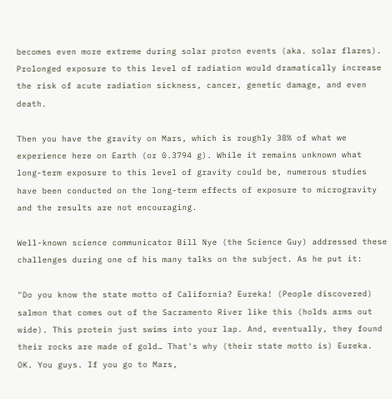becomes even more extreme during solar proton events (aka. solar flares). Prolonged exposure to this level of radiation would dramatically increase the risk of acute radiation sickness, cancer, genetic damage, and even death.

Then you have the gravity on Mars, which is roughly 38% of what we experience here on Earth (or 0.3794 g). While it remains unknown what long-term exposure to this level of gravity could be, numerous studies have been conducted on the long-term effects of exposure to microgravity and the results are not encouraging.

Well-known science communicator Bill Nye (the Science Guy) addressed these challenges during one of his many talks on the subject. As he put it:

"Do you know the state motto of California? Eureka! (People discovered) salmon that comes out of the Sacramento River like this (holds arms out wide). This protein just swims into your lap. And, eventually, they found their rocks are made of gold… That's why (their state motto is) Eureka. OK. You guys. If you go to Mars,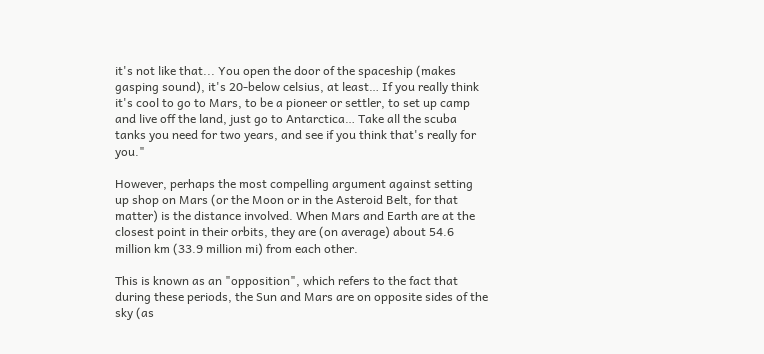it's not like that... You open the door of the spaceship (makes gasping sound), it's 20-below celsius, at least… If you really think it's cool to go to Mars, to be a pioneer or settler, to set up camp and live off the land, just go to Antarctica… Take all the scuba tanks you need for two years, and see if you think that's really for you."

However, perhaps the most compelling argument against setting up shop on Mars (or the Moon or in the Asteroid Belt, for that matter) is the distance involved. When Mars and Earth are at the closest point in their orbits, they are (on average) about 54.6 million km (33.9 million mi) from each other.

This is known as an "opposition", which refers to the fact that during these periods, the Sun and Mars are on opposite sides of the sky (as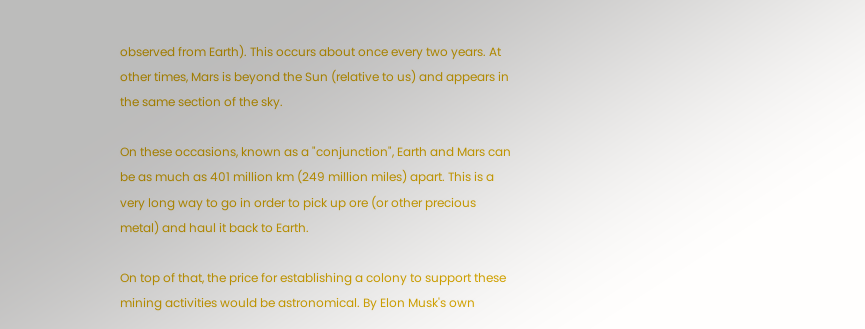observed from Earth). This occurs about once every two years. At other times, Mars is beyond the Sun (relative to us) and appears in the same section of the sky.

On these occasions, known as a "conjunction", Earth and Mars can be as much as 401 million km (249 million miles) apart. This is a very long way to go in order to pick up ore (or other precious metal) and haul it back to Earth.

On top of that, the price for establishing a colony to support these mining activities would be astronomical. By Elon Musk's own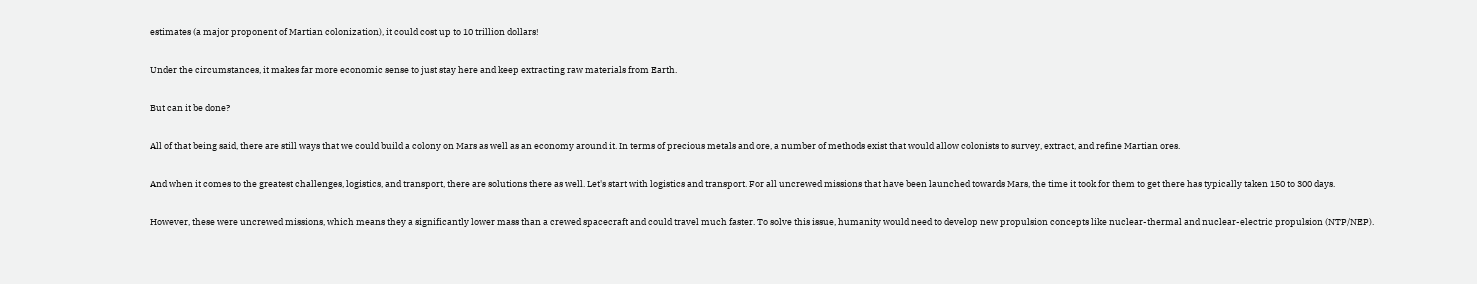estimates (a major proponent of Martian colonization), it could cost up to 10 trillion dollars!

Under the circumstances, it makes far more economic sense to just stay here and keep extracting raw materials from Earth.

But can it be done?

All of that being said, there are still ways that we could build a colony on Mars as well as an economy around it. In terms of precious metals and ore, a number of methods exist that would allow colonists to survey, extract, and refine Martian ores.

And when it comes to the greatest challenges, logistics, and transport, there are solutions there as well. Let's start with logistics and transport. For all uncrewed missions that have been launched towards Mars, the time it took for them to get there has typically taken 150 to 300 days.

However, these were uncrewed missions, which means they a significantly lower mass than a crewed spacecraft and could travel much faster. To solve this issue, humanity would need to develop new propulsion concepts like nuclear-thermal and nuclear-electric propulsion (NTP/NEP).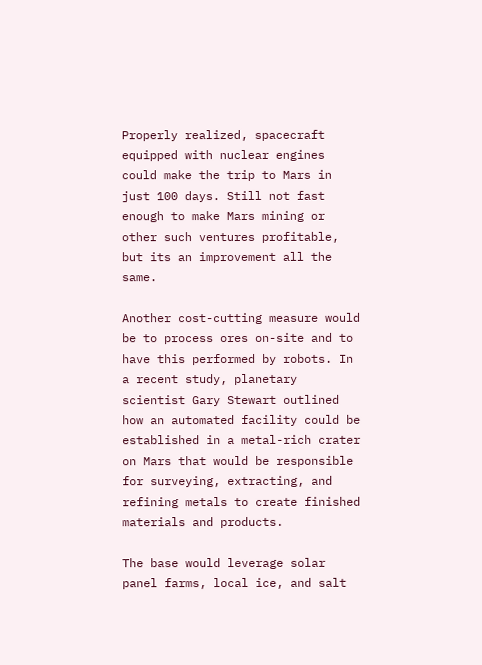Properly realized, spacecraft equipped with nuclear engines could make the trip to Mars in just 100 days. Still not fast enough to make Mars mining or other such ventures profitable, but its an improvement all the same.

Another cost-cutting measure would be to process ores on-site and to have this performed by robots. In a recent study, planetary scientist Gary Stewart outlined how an automated facility could be established in a metal-rich crater on Mars that would be responsible for surveying, extracting, and refining metals to create finished materials and products.

The base would leverage solar panel farms, local ice, and salt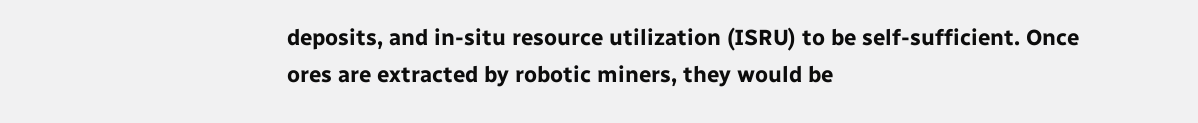deposits, and in-situ resource utilization (ISRU) to be self-sufficient. Once ores are extracted by robotic miners, they would be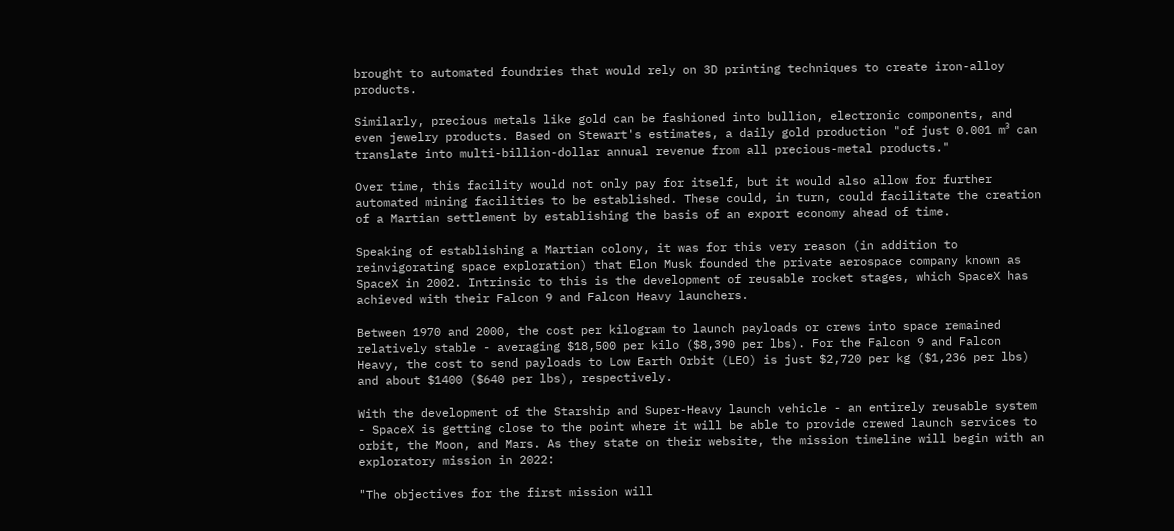brought to automated foundries that would rely on 3D printing techniques to create iron-alloy products.

Similarly, precious metals like gold can be fashioned into bullion, electronic components, and even jewelry products. Based on Stewart's estimates, a daily gold production "of just 0.001 m³ can translate into multi-billion-dollar annual revenue from all precious-metal products."

Over time, this facility would not only pay for itself, but it would also allow for further automated mining facilities to be established. These could, in turn, could facilitate the creation of a Martian settlement by establishing the basis of an export economy ahead of time.

Speaking of establishing a Martian colony, it was for this very reason (in addition to reinvigorating space exploration) that Elon Musk founded the private aerospace company known as SpaceX in 2002. Intrinsic to this is the development of reusable rocket stages, which SpaceX has achieved with their Falcon 9 and Falcon Heavy launchers.

Between 1970 and 2000, the cost per kilogram to launch payloads or crews into space remained relatively stable - averaging $18,500 per kilo ($8,390 per lbs). For the Falcon 9 and Falcon Heavy, the cost to send payloads to Low Earth Orbit (LEO) is just $2,720 per kg ($1,236 per lbs) and about $1400 ($640 per lbs), respectively.

With the development of the Starship and Super-Heavy launch vehicle - an entirely reusable system - SpaceX is getting close to the point where it will be able to provide crewed launch services to orbit, the Moon, and Mars. As they state on their website, the mission timeline will begin with an exploratory mission in 2022:

"The objectives for the first mission will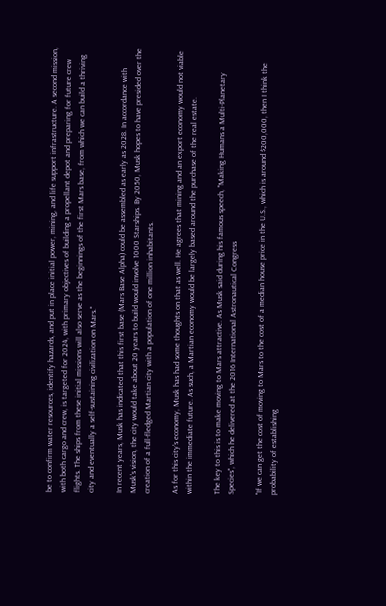be to confirm water resources, identify hazards, and put in place initial power, mining, and life support infrastructure. A second mission, with both cargo and crew, is targeted for 2024, with primary objectives of building a propellant depot and preparing for future crew flights. The ships from these initial missions will also serve as the beginnings of the first Mars base, from which we can build a thriving city and eventually a self-sustaining civilization on Mars."

In recent years, Musk has indicated that this first base (Mars Base Alpha) could be assembled as early as 2028. In accordance with Musk's vision, the city would take about 20 years to build would involve 1000 Starships. By 2050, Musk hopes to have presided over the creation of a full-fledged Martian city with a population of one million inhabitants.

As for this city's economy, Musk has had some thoughts on that as well. He agrees that mining and an export economy would not viable within the immediate future. As such, a Martian economy would be largely based around the purchase of the real estate.

The key to this is to make moving to Mars attractive. As Musk said during his famous speech, "Making Humans a Multi-Planetary Species", which he delivered at the 2016 International Astronautical Congress

"If we can get the cost of moving to Mars to the cost of a median house price in the U.S., which is around $200,000, then I think the probability of establishing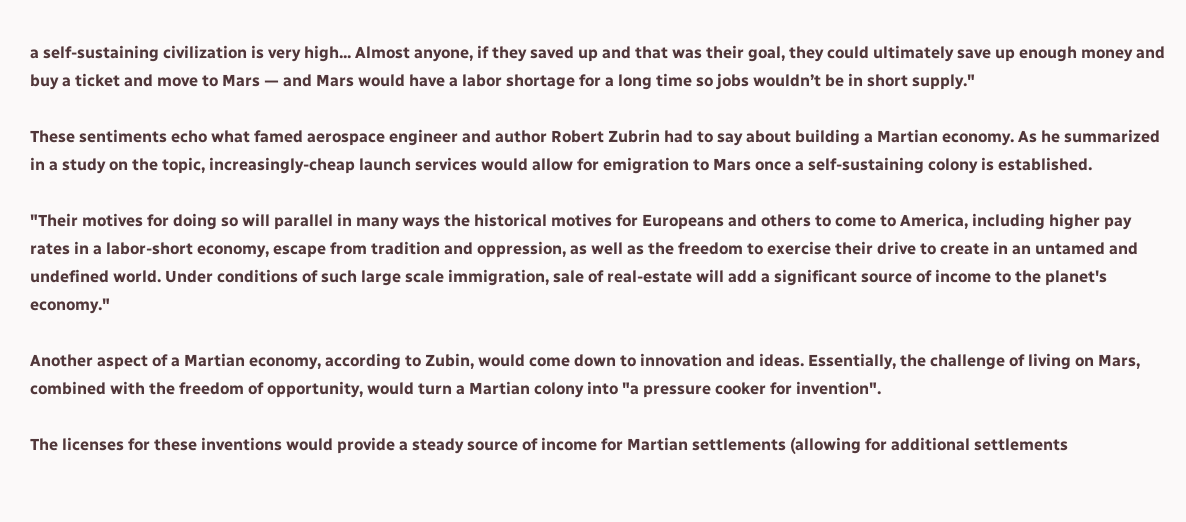a self-sustaining civilization is very high... Almost anyone, if they saved up and that was their goal, they could ultimately save up enough money and buy a ticket and move to Mars — and Mars would have a labor shortage for a long time so jobs wouldn’t be in short supply."

These sentiments echo what famed aerospace engineer and author Robert Zubrin had to say about building a Martian economy. As he summarized in a study on the topic, increasingly-cheap launch services would allow for emigration to Mars once a self-sustaining colony is established.

"Their motives for doing so will parallel in many ways the historical motives for Europeans and others to come to America, including higher pay rates in a labor-short economy, escape from tradition and oppression, as well as the freedom to exercise their drive to create in an untamed and undefined world. Under conditions of such large scale immigration, sale of real-estate will add a significant source of income to the planet's economy."

Another aspect of a Martian economy, according to Zubin, would come down to innovation and ideas. Essentially, the challenge of living on Mars, combined with the freedom of opportunity, would turn a Martian colony into "a pressure cooker for invention".

The licenses for these inventions would provide a steady source of income for Martian settlements (allowing for additional settlements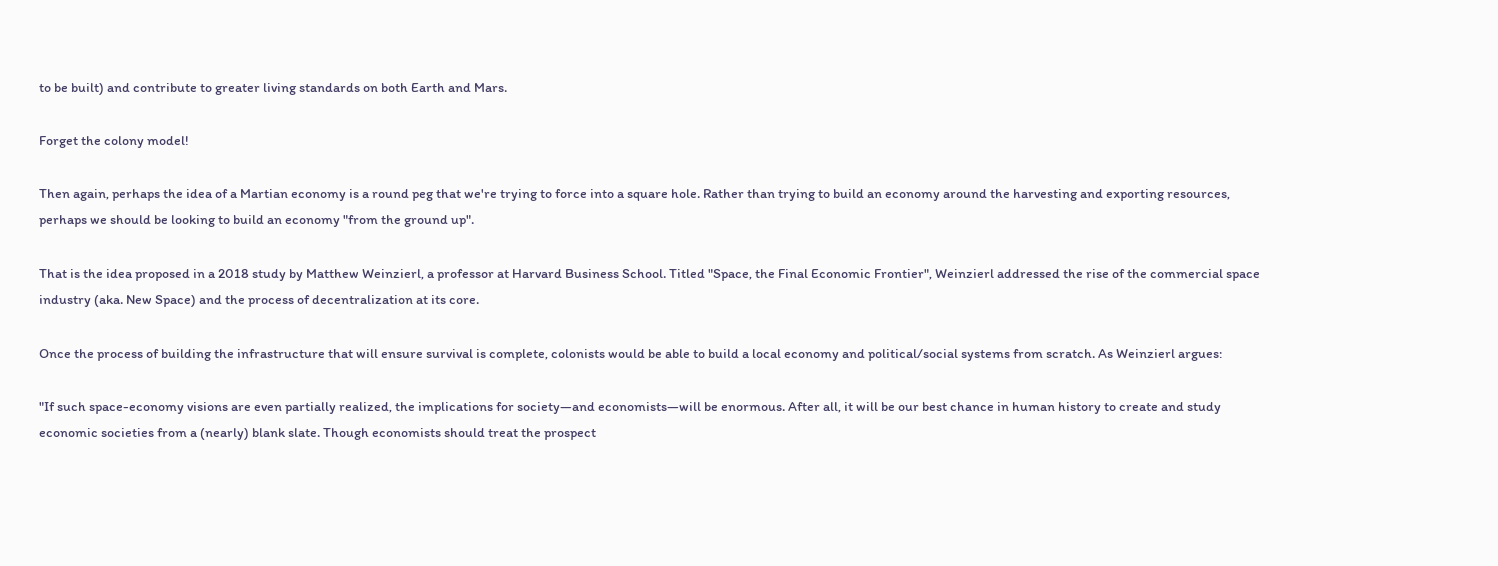to be built) and contribute to greater living standards on both Earth and Mars.

Forget the colony model!

Then again, perhaps the idea of a Martian economy is a round peg that we're trying to force into a square hole. Rather than trying to build an economy around the harvesting and exporting resources, perhaps we should be looking to build an economy "from the ground up".

That is the idea proposed in a 2018 study by Matthew Weinzierl, a professor at Harvard Business School. Titled "Space, the Final Economic Frontier", Weinzierl addressed the rise of the commercial space industry (aka. New Space) and the process of decentralization at its core.

Once the process of building the infrastructure that will ensure survival is complete, colonists would be able to build a local economy and political/social systems from scratch. As Weinzierl argues:

"If such space-economy visions are even partially realized, the implications for society—and economists—will be enormous. After all, it will be our best chance in human history to create and study economic societies from a (nearly) blank slate. Though economists should treat the prospect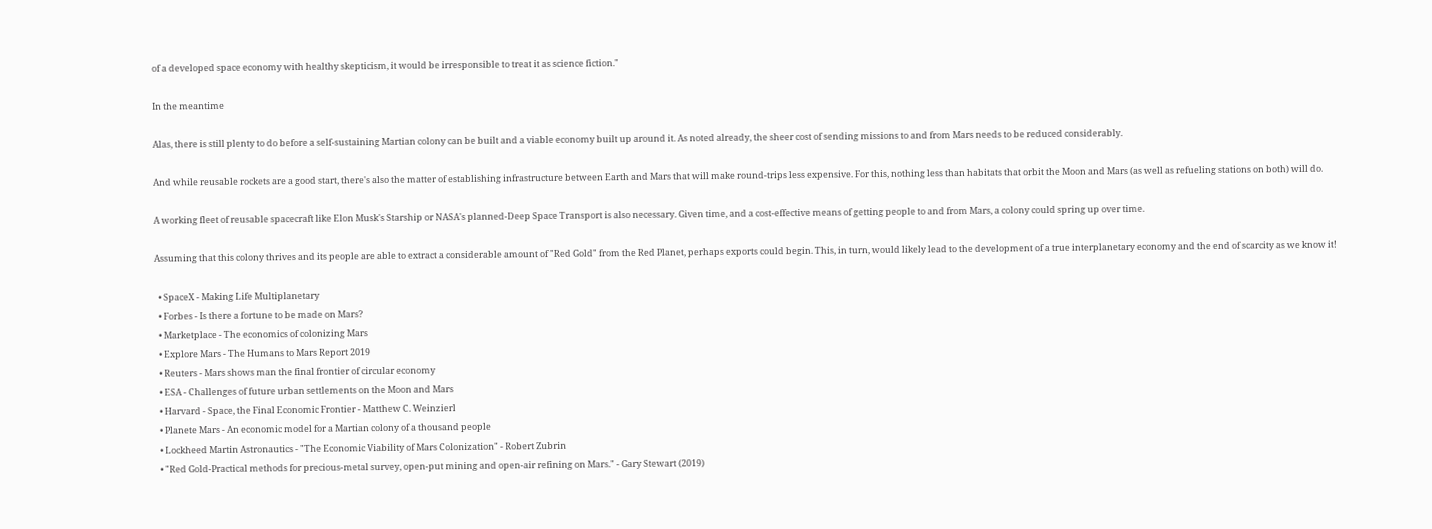of a developed space economy with healthy skepticism, it would be irresponsible to treat it as science fiction."

In the meantime

Alas, there is still plenty to do before a self-sustaining Martian colony can be built and a viable economy built up around it. As noted already, the sheer cost of sending missions to and from Mars needs to be reduced considerably.

And while reusable rockets are a good start, there's also the matter of establishing infrastructure between Earth and Mars that will make round-trips less expensive. For this, nothing less than habitats that orbit the Moon and Mars (as well as refueling stations on both) will do.

A working fleet of reusable spacecraft like Elon Musk's Starship or NASA's planned-Deep Space Transport is also necessary. Given time, and a cost-effective means of getting people to and from Mars, a colony could spring up over time.

Assuming that this colony thrives and its people are able to extract a considerable amount of "Red Gold" from the Red Planet, perhaps exports could begin. This, in turn, would likely lead to the development of a true interplanetary economy and the end of scarcity as we know it!

  • SpaceX - Making Life Multiplanetary
  • Forbes - Is there a fortune to be made on Mars?
  • Marketplace - The economics of colonizing Mars
  • Explore Mars - The Humans to Mars Report 2019
  • Reuters - Mars shows man the final frontier of circular economy
  • ESA - Challenges of future urban settlements on the Moon and Mars
  • Harvard - Space, the Final Economic Frontier - Matthew C. Weinzierl
  • Planete Mars - An economic model for a Martian colony of a thousand people
  • Lockheed Martin Astronautics - "The Economic Viability of Mars Colonization" - Robert Zubrin
  • "Red Gold-Practical methods for precious-metal survey, open-put mining and open-air refining on Mars." - Gary Stewart (2019)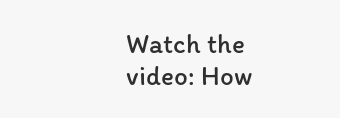Watch the video: How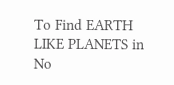To Find EARTH LIKE PLANETS in No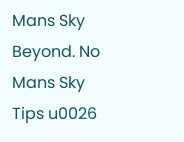Mans Sky Beyond. No Mans Sky Tips u0026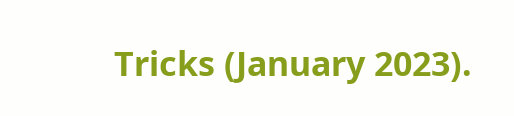Tricks (January 2023).